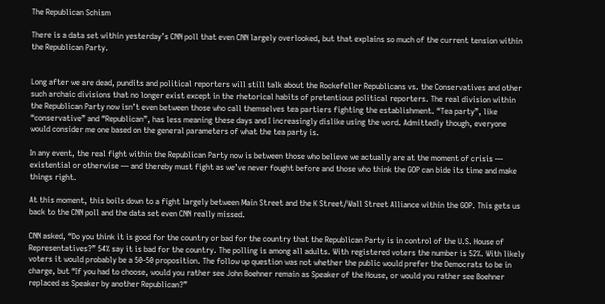The Republican Schism

There is a data set within yesterday’s CNN poll that even CNN largely overlooked, but that explains so much of the current tension within the Republican Party.


Long after we are dead, pundits and political reporters will still talk about the Rockefeller Republicans vs. the Conservatives and other such archaic divisions that no longer exist except in the rhetorical habits of pretentious political reporters. The real division within the Republican Party now isn’t even between those who call themselves tea partiers fighting the establishment. “Tea party”, like “conservative” and “Republican”, has less meaning these days and I increasingly dislike using the word. Admittedly though, everyone would consider me one based on the general parameters of what the tea party is.

In any event, the real fight within the Republican Party now is between those who believe we actually are at the moment of crisis — existential or otherwise — and thereby must fight as we’ve never fought before and those who think the GOP can bide its time and make things right.

At this moment, this boils down to a fight largely between Main Street and the K Street/Wall Street Alliance within the GOP. This gets us back to the CNN poll and the data set even CNN really missed.

CNN asked, “Do you think it is good for the country or bad for the country that the Republican Party is in control of the U.S. House of Representatives?” 54% say it is bad for the country. The polling is among all adults. With registered voters the number is 52%. With likely voters it would probably be a 50-50 proposition. The follow up question was not whether the public would prefer the Democrats to be in charge, but “If you had to choose, would you rather see John Boehner remain as Speaker of the House, or would you rather see Boehner replaced as Speaker by another Republican?”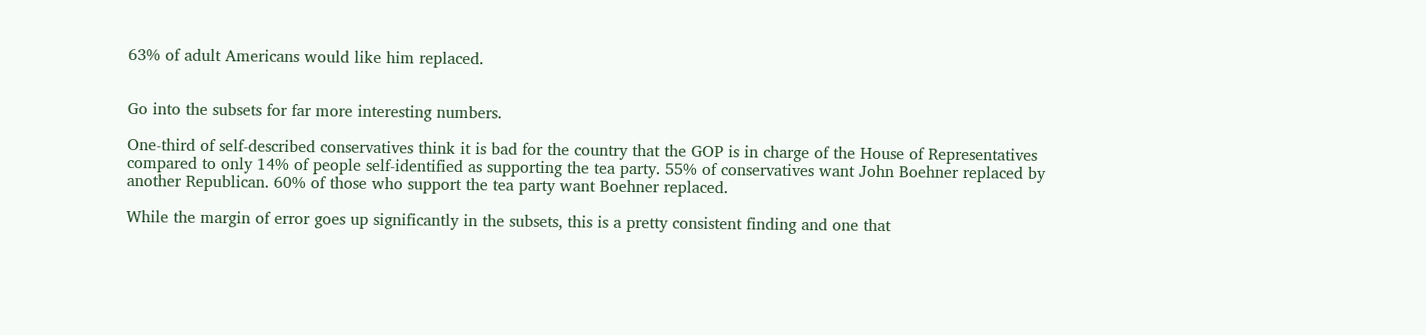63% of adult Americans would like him replaced.


Go into the subsets for far more interesting numbers.

One-third of self-described conservatives think it is bad for the country that the GOP is in charge of the House of Representatives compared to only 14% of people self-identified as supporting the tea party. 55% of conservatives want John Boehner replaced by another Republican. 60% of those who support the tea party want Boehner replaced.

While the margin of error goes up significantly in the subsets, this is a pretty consistent finding and one that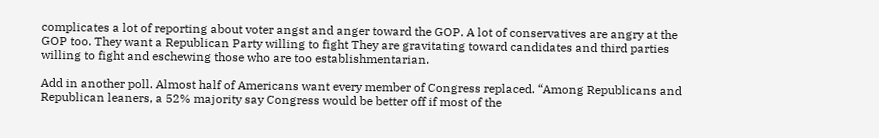complicates a lot of reporting about voter angst and anger toward the GOP. A lot of conservatives are angry at the GOP too. They want a Republican Party willing to fight They are gravitating toward candidates and third parties willing to fight and eschewing those who are too establishmentarian.

Add in another poll. Almost half of Americans want every member of Congress replaced. “Among Republicans and Republican leaners, a 52% majority say Congress would be better off if most of the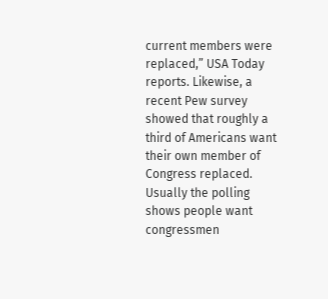current members were replaced,” USA Today reports. Likewise, a recent Pew survey showed that roughly a third of Americans want their own member of Congress replaced. Usually the polling shows people want congressmen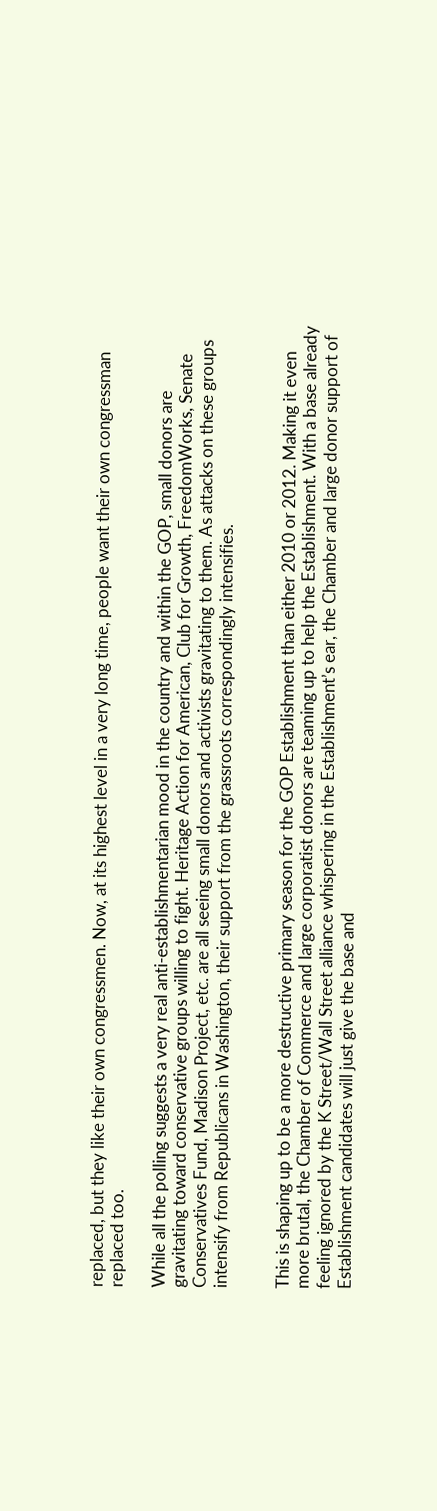replaced, but they like their own congressmen. Now, at its highest level in a very long time, people want their own congressman replaced too.

While all the polling suggests a very real anti-establishmentarian mood in the country and within the GOP, small donors are gravitating toward conservative groups willing to fight. Heritage Action for American, Club for Growth, FreedomWorks, Senate Conservatives Fund, Madison Project, etc. are all seeing small donors and activists gravitating to them. As attacks on these groups intensify from Republicans in Washington, their support from the grassroots correspondingly intensifies.


This is shaping up to be a more destructive primary season for the GOP Establishment than either 2010 or 2012. Making it even more brutal, the Chamber of Commerce and large corporatist donors are teaming up to help the Establishment. With a base already feeling ignored by the K Street/Wall Street alliance whispering in the Establishment’s ear, the Chamber and large donor support of Establishment candidates will just give the base and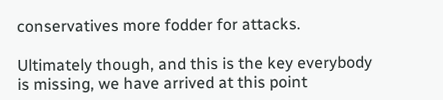conservatives more fodder for attacks.

Ultimately though, and this is the key everybody is missing, we have arrived at this point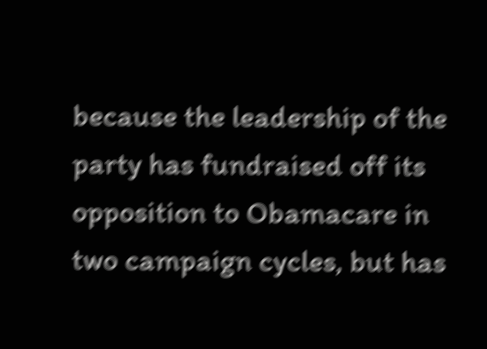because the leadership of the party has fundraised off its opposition to Obamacare in two campaign cycles, but has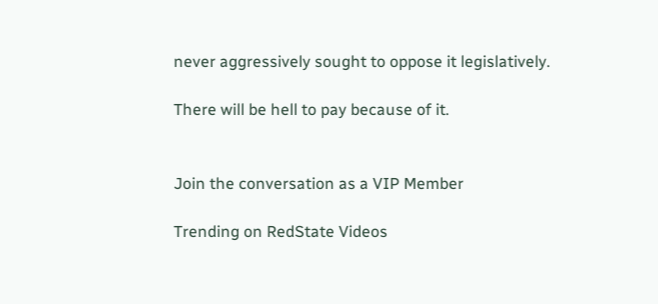never aggressively sought to oppose it legislatively.

There will be hell to pay because of it.


Join the conversation as a VIP Member

Trending on RedState Videos